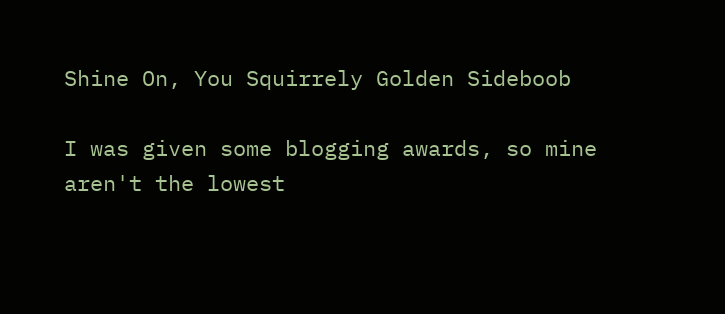Shine On, You Squirrely Golden Sideboob

I was given some blogging awards, so mine aren't the lowest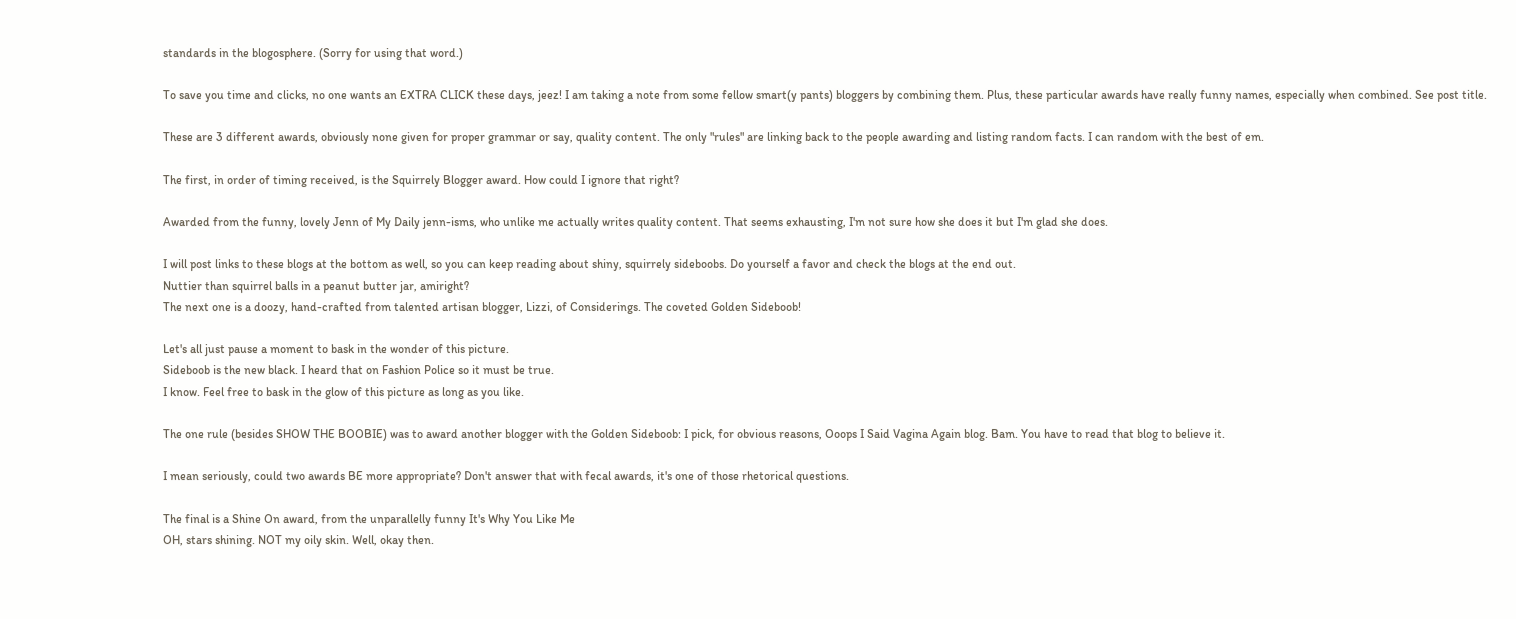standards in the blogosphere. (Sorry for using that word.)

To save you time and clicks, no one wants an EXTRA CLICK these days, jeez! I am taking a note from some fellow smart(y pants) bloggers by combining them. Plus, these particular awards have really funny names, especially when combined. See post title.

These are 3 different awards, obviously none given for proper grammar or say, quality content. The only "rules" are linking back to the people awarding and listing random facts. I can random with the best of em.

The first, in order of timing received, is the Squirrely Blogger award. How could I ignore that right?

Awarded from the funny, lovely Jenn of My Daily jenn-isms, who unlike me actually writes quality content. That seems exhausting, I'm not sure how she does it but I'm glad she does.

I will post links to these blogs at the bottom as well, so you can keep reading about shiny, squirrely sideboobs. Do yourself a favor and check the blogs at the end out.
Nuttier than squirrel balls in a peanut butter jar, amiright?
The next one is a doozy, hand-crafted from talented artisan blogger, Lizzi, of Considerings. The coveted Golden Sideboob!

Let's all just pause a moment to bask in the wonder of this picture.
Sideboob is the new black. I heard that on Fashion Police so it must be true.
I know. Feel free to bask in the glow of this picture as long as you like.

The one rule (besides SHOW THE BOOBIE) was to award another blogger with the Golden Sideboob: I pick, for obvious reasons, Ooops I Said Vagina Again blog. Bam. You have to read that blog to believe it.

I mean seriously, could two awards BE more appropriate? Don't answer that with fecal awards, it's one of those rhetorical questions.

The final is a Shine On award, from the unparallelly funny It's Why You Like Me
OH, stars shining. NOT my oily skin. Well, okay then.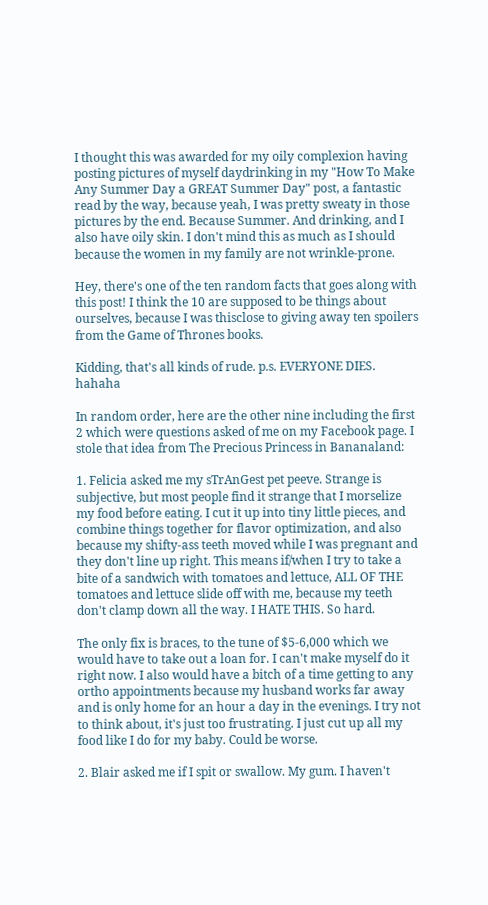I thought this was awarded for my oily complexion having posting pictures of myself daydrinking in my "How To Make Any Summer Day a GREAT Summer Day" post, a fantastic read by the way, because yeah, I was pretty sweaty in those pictures by the end. Because Summer. And drinking, and I also have oily skin. I don't mind this as much as I should because the women in my family are not wrinkle-prone.

Hey, there's one of the ten random facts that goes along with this post! I think the 10 are supposed to be things about ourselves, because I was thisclose to giving away ten spoilers from the Game of Thrones books.

Kidding, that's all kinds of rude. p.s. EVERYONE DIES. hahaha

In random order, here are the other nine including the first 2 which were questions asked of me on my Facebook page. I stole that idea from The Precious Princess in Bananaland:

1. Felicia asked me my sTrAnGest pet peeve. Strange is subjective, but most people find it strange that I morselize my food before eating. I cut it up into tiny little pieces, and combine things together for flavor optimization, and also because my shifty-ass teeth moved while I was pregnant and they don't line up right. This means if/when I try to take a bite of a sandwich with tomatoes and lettuce, ALL OF THE tomatoes and lettuce slide off with me, because my teeth don't clamp down all the way. I HATE THIS. So hard.

The only fix is braces, to the tune of $5-6,000 which we would have to take out a loan for. I can't make myself do it right now. I also would have a bitch of a time getting to any ortho appointments because my husband works far away and is only home for an hour a day in the evenings. I try not to think about, it's just too frustrating. I just cut up all my food like I do for my baby. Could be worse.

2. Blair asked me if I spit or swallow. My gum. I haven't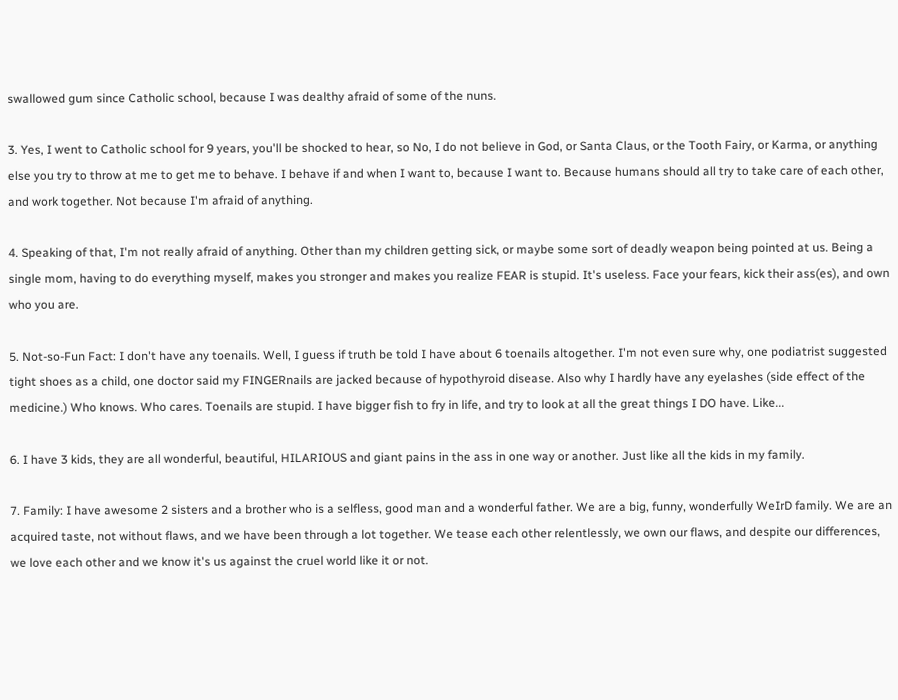swallowed gum since Catholic school, because I was dealthy afraid of some of the nuns.

3. Yes, I went to Catholic school for 9 years, you'll be shocked to hear, so No, I do not believe in God, or Santa Claus, or the Tooth Fairy, or Karma, or anything else you try to throw at me to get me to behave. I behave if and when I want to, because I want to. Because humans should all try to take care of each other, and work together. Not because I'm afraid of anything.

4. Speaking of that, I'm not really afraid of anything. Other than my children getting sick, or maybe some sort of deadly weapon being pointed at us. Being a single mom, having to do everything myself, makes you stronger and makes you realize FEAR is stupid. It's useless. Face your fears, kick their ass(es), and own who you are.

5. Not-so-Fun Fact: I don't have any toenails. Well, I guess if truth be told I have about 6 toenails altogether. I'm not even sure why, one podiatrist suggested tight shoes as a child, one doctor said my FINGERnails are jacked because of hypothyroid disease. Also why I hardly have any eyelashes (side effect of the medicine.) Who knows. Who cares. Toenails are stupid. I have bigger fish to fry in life, and try to look at all the great things I DO have. Like...

6. I have 3 kids, they are all wonderful, beautiful, HILARIOUS and giant pains in the ass in one way or another. Just like all the kids in my family.

7. Family: I have awesome 2 sisters and a brother who is a selfless, good man and a wonderful father. We are a big, funny, wonderfully WeIrD family. We are an acquired taste, not without flaws, and we have been through a lot together. We tease each other relentlessly, we own our flaws, and despite our differences, we love each other and we know it's us against the cruel world like it or not.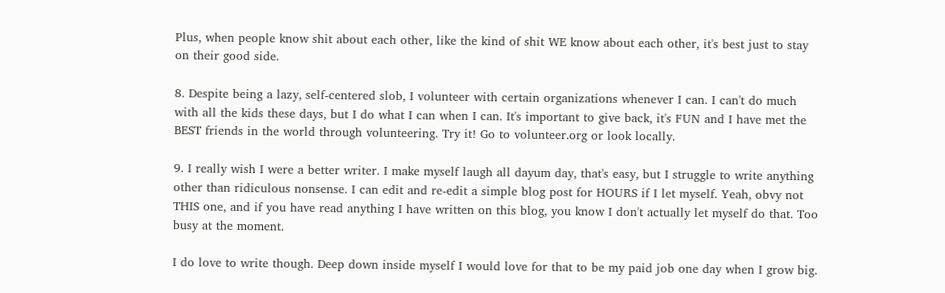Plus, when people know shit about each other, like the kind of shit WE know about each other, it's best just to stay on their good side.

8. Despite being a lazy, self-centered slob, I volunteer with certain organizations whenever I can. I can't do much with all the kids these days, but I do what I can when I can. It's important to give back, it's FUN and I have met the BEST friends in the world through volunteering. Try it! Go to volunteer.org or look locally.

9. I really wish I were a better writer. I make myself laugh all dayum day, that's easy, but I struggle to write anything other than ridiculous nonsense. I can edit and re-edit a simple blog post for HOURS if I let myself. Yeah, obvy not THIS one, and if you have read anything I have written on this blog, you know I don't actually let myself do that. Too busy at the moment.

I do love to write though. Deep down inside myself I would love for that to be my paid job one day when I grow big.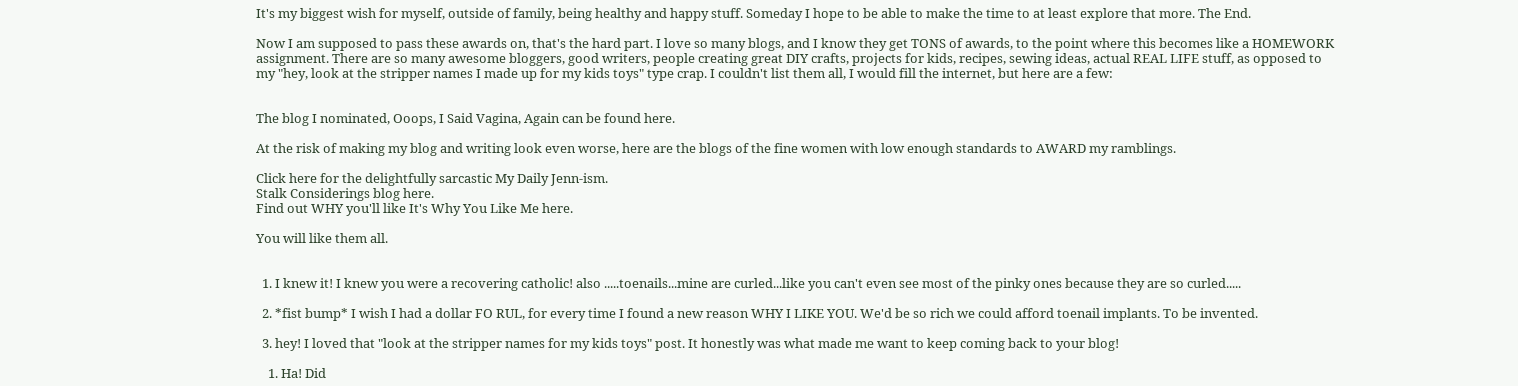It's my biggest wish for myself, outside of family, being healthy and happy stuff. Someday I hope to be able to make the time to at least explore that more. The End.

Now I am supposed to pass these awards on, that's the hard part. I love so many blogs, and I know they get TONS of awards, to the point where this becomes like a HOMEWORK assignment. There are so many awesome bloggers, good writers, people creating great DIY crafts, projects for kids, recipes, sewing ideas, actual REAL LIFE stuff, as opposed to my "hey, look at the stripper names I made up for my kids toys" type crap. I couldn't list them all, I would fill the internet, but here are a few:


The blog I nominated, Ooops, I Said Vagina, Again can be found here.

At the risk of making my blog and writing look even worse, here are the blogs of the fine women with low enough standards to AWARD my ramblings.

Click here for the delightfully sarcastic My Daily Jenn-ism.
Stalk Considerings blog here.
Find out WHY you'll like It's Why You Like Me here.

You will like them all.


  1. I knew it! I knew you were a recovering catholic! also .....toenails...mine are curled...like you can't even see most of the pinky ones because they are so curled.....

  2. *fist bump* I wish I had a dollar FO RUL, for every time I found a new reason WHY I LIKE YOU. We'd be so rich we could afford toenail implants. To be invented.

  3. hey! I loved that "look at the stripper names for my kids toys" post. It honestly was what made me want to keep coming back to your blog!

    1. Ha! Did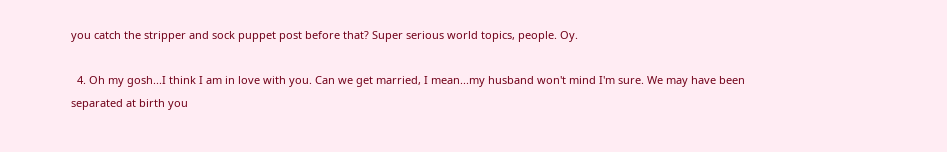you catch the stripper and sock puppet post before that? Super serious world topics, people. Oy.

  4. Oh my gosh...I think I am in love with you. Can we get married, I mean...my husband won't mind I'm sure. We may have been separated at birth you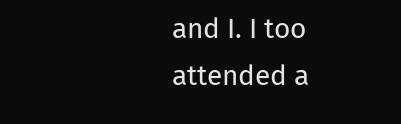and I. I too attended a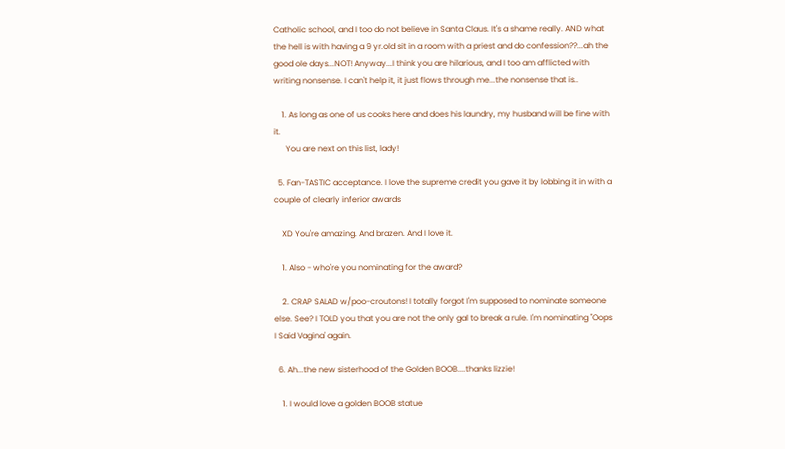Catholic school, and I too do not believe in Santa Claus. It's a shame really. AND what the hell is with having a 9 yr.old sit in a room with a priest and do confession??...ah the good ole days...NOT! Anyway...I think you are hilarious, and I too am afflicted with writing nonsense. I can't help it, it just flows through me...the nonsense that is..

    1. As long as one of us cooks here and does his laundry, my husband will be fine with it.
      You are next on this list, lady!

  5. Fan-TASTIC acceptance. I love the supreme credit you gave it by lobbing it in with a couple of clearly inferior awards

    XD You're amazing. And brazen. And I love it.

    1. Also - who're you nominating for the award?

    2. CRAP SALAD w/poo-croutons! I totally forgot I'm supposed to nominate someone else. See? I TOLD you that you are not the only gal to break a rule. I'm nominating "Oops I Said Vagina' again.

  6. Ah...the new sisterhood of the Golden BOOB....thanks lizzie!

    1. I would love a golden BOOB statue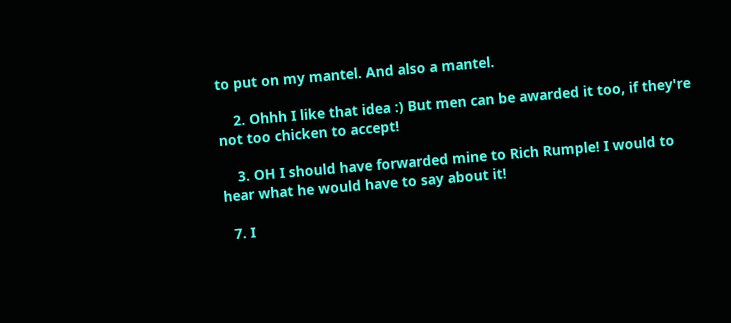to put on my mantel. And also a mantel.

    2. Ohhh I like that idea :) But men can be awarded it too, if they're not too chicken to accept!

    3. OH I should have forwarded mine to Rich Rumple! I would to hear what he would have to say about it!

  7. I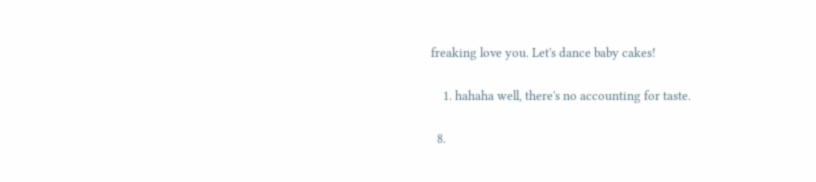freaking love you. Let's dance baby cakes!

    1. hahaha well, there's no accounting for taste.

  8.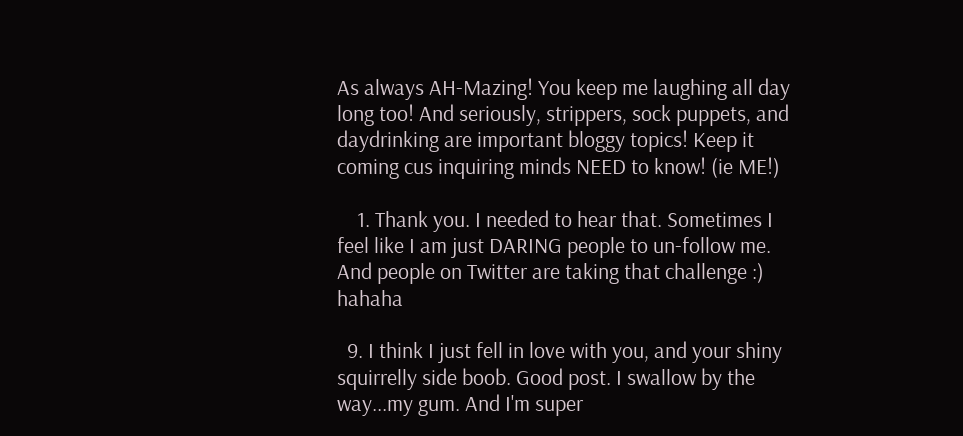As always AH-Mazing! You keep me laughing all day long too! And seriously, strippers, sock puppets, and daydrinking are important bloggy topics! Keep it coming cus inquiring minds NEED to know! (ie ME!)

    1. Thank you. I needed to hear that. Sometimes I feel like I am just DARING people to un-follow me. And people on Twitter are taking that challenge :) hahaha

  9. I think I just fell in love with you, and your shiny squirrelly side boob. Good post. I swallow by the way...my gum. And I'm super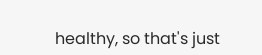healthy, so that's just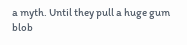a myth. Until they pull a huge gum blob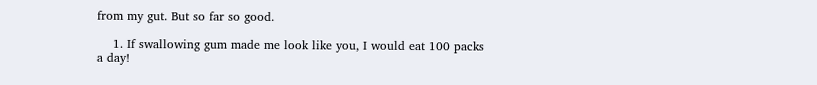from my gut. But so far so good.

    1. If swallowing gum made me look like you, I would eat 100 packs a day!